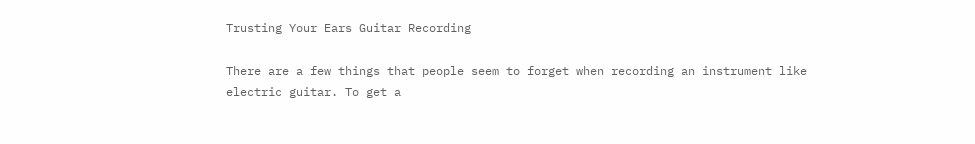Trusting Your Ears Guitar Recording

There are a few things that people seem to forget when recording an instrument like electric guitar. To get a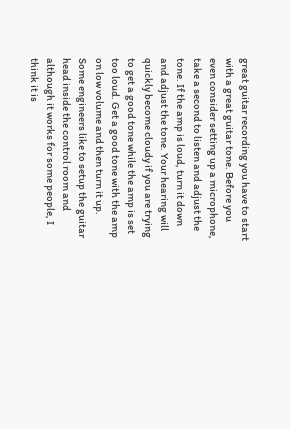great guitar recording you have to start with a great guitar tone. Before you even consider setting up a microphone, take a second to listen and adjust the tone. If the amp is loud, turn it down and adjust the tone. Your hearing will quickly become cloudy if you are trying to get a good tone while the amp is set too loud. Get a good tone with the amp on low volume and then turn it up. Some engineers like to setup the guitar head inside the control room and although it works for some people, I think it is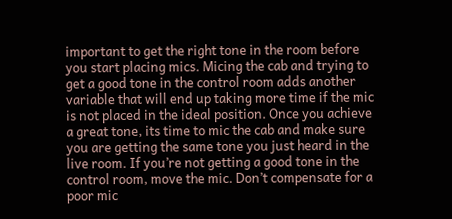important to get the right tone in the room before you start placing mics. Micing the cab and trying to get a good tone in the control room adds another variable that will end up taking more time if the mic is not placed in the ideal position. Once you achieve a great tone, its time to mic the cab and make sure you are getting the same tone you just heard in the live room. If you’re not getting a good tone in the control room, move the mic. Don’t compensate for a poor mic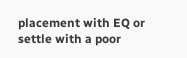placement with EQ or settle with a poor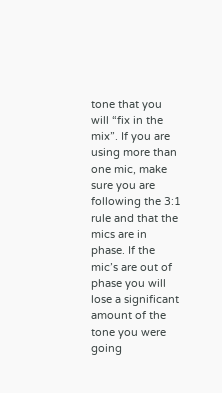tone that you will “fix in the mix”. If you are using more than one mic, make sure you are following the 3:1 rule and that the mics are in phase. If the mic’s are out of phase you will lose a significant amount of the tone you were going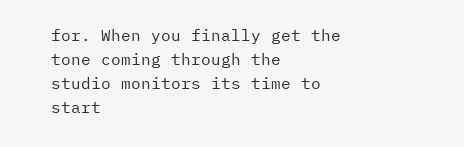for. When you finally get the tone coming through the studio monitors its time to start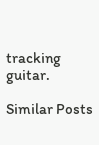tracking guitar.

Similar Posts